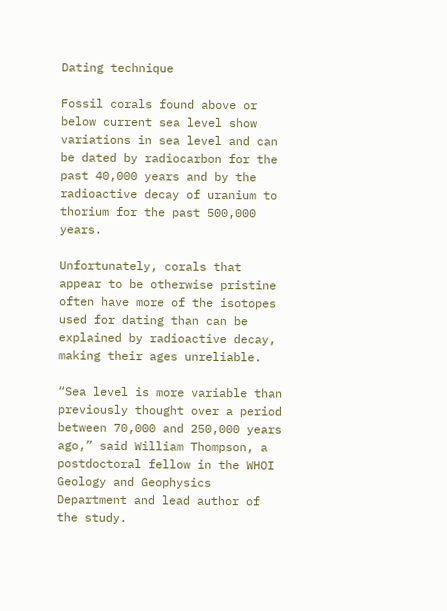Dating technique

Fossil corals found above or below current sea level show variations in sea level and can be dated by radiocarbon for the past 40,000 years and by the radioactive decay of uranium to thorium for the past 500,000 years.

Unfortunately, corals that appear to be otherwise pristine often have more of the isotopes used for dating than can be explained by radioactive decay, making their ages unreliable.

“Sea level is more variable than previously thought over a period between 70,000 and 250,000 years ago,” said William Thompson, a postdoctoral fellow in the WHOI Geology and Geophysics Department and lead author of the study.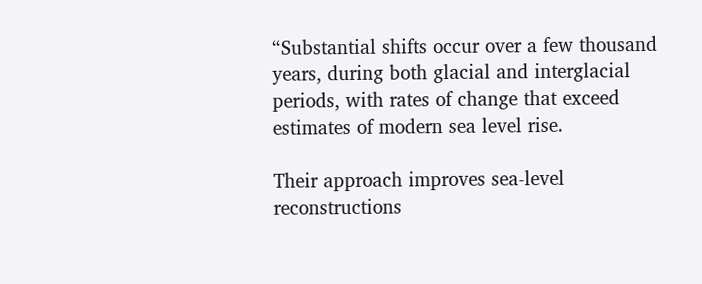“Substantial shifts occur over a few thousand years, during both glacial and interglacial periods, with rates of change that exceed estimates of modern sea level rise.

Their approach improves sea-level reconstructions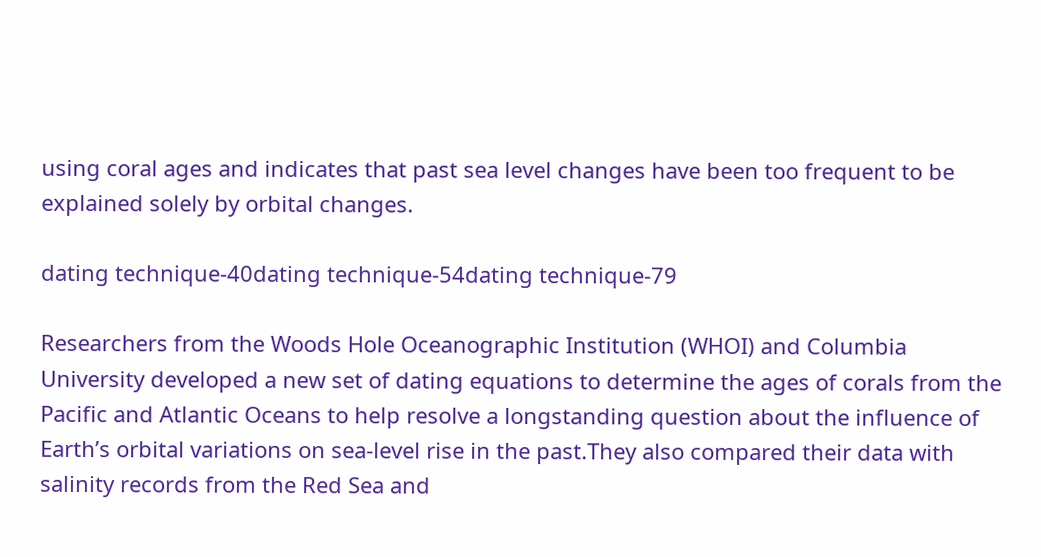using coral ages and indicates that past sea level changes have been too frequent to be explained solely by orbital changes.

dating technique-40dating technique-54dating technique-79

Researchers from the Woods Hole Oceanographic Institution (WHOI) and Columbia University developed a new set of dating equations to determine the ages of corals from the Pacific and Atlantic Oceans to help resolve a longstanding question about the influence of Earth’s orbital variations on sea-level rise in the past.They also compared their data with salinity records from the Red Sea and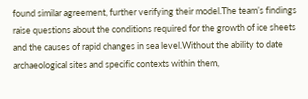found similar agreement, further verifying their model.The team’s findings raise questions about the conditions required for the growth of ice sheets and the causes of rapid changes in sea level.Without the ability to date archaeological sites and specific contexts within them,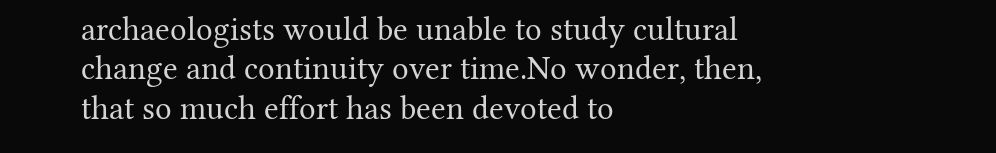archaeologists would be unable to study cultural change and continuity over time.No wonder, then, that so much effort has been devoted to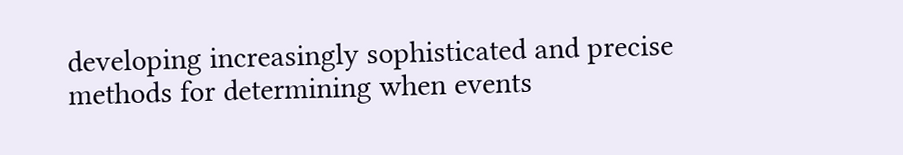developing increasingly sophisticated and precise methods for determining when events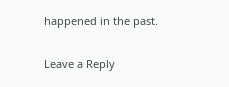happened in the past.

Leave a Reply